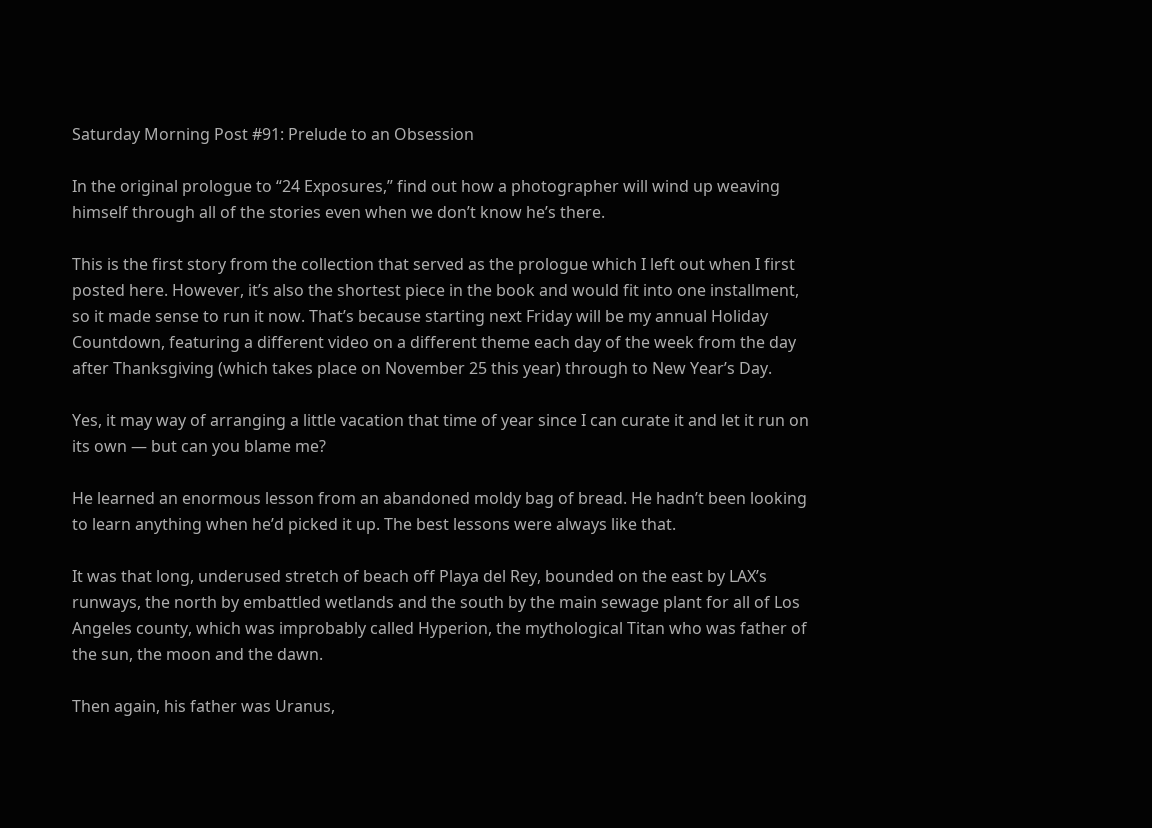Saturday Morning Post #91: Prelude to an Obsession

In the original prologue to “24 Exposures,” find out how a photographer will wind up weaving himself through all of the stories even when we don’t know he’s there.

This is the first story from the collection that served as the prologue which I left out when I first posted here. However, it’s also the shortest piece in the book and would fit into one installment, so it made sense to run it now. That’s because starting next Friday will be my annual Holiday Countdown, featuring a different video on a different theme each day of the week from the day after Thanksgiving (which takes place on November 25 this year) through to New Year’s Day.

Yes, it may way of arranging a little vacation that time of year since I can curate it and let it run on its own — but can you blame me?

He learned an enormous lesson from an abandoned moldy bag of bread. He hadn’t been looking to learn anything when he’d picked it up. The best lessons were always like that.

It was that long, underused stretch of beach off Playa del Rey, bounded on the east by LAX’s runways, the north by embattled wetlands and the south by the main sewage plant for all of Los Angeles county, which was improbably called Hyperion, the mythological Titan who was father of the sun, the moon and the dawn.

Then again, his father was Uranus,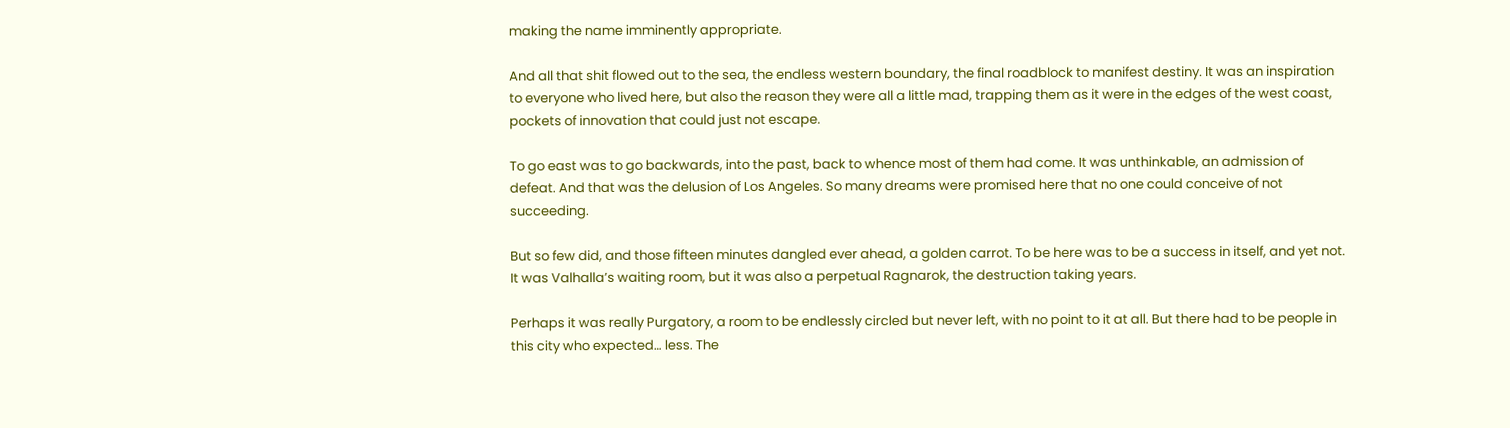making the name imminently appropriate.

And all that shit flowed out to the sea, the endless western boundary, the final roadblock to manifest destiny. It was an inspiration to everyone who lived here, but also the reason they were all a little mad, trapping them as it were in the edges of the west coast, pockets of innovation that could just not escape.

To go east was to go backwards, into the past, back to whence most of them had come. It was unthinkable, an admission of defeat. And that was the delusion of Los Angeles. So many dreams were promised here that no one could conceive of not succeeding.

But so few did, and those fifteen minutes dangled ever ahead, a golden carrot. To be here was to be a success in itself, and yet not. It was Valhalla’s waiting room, but it was also a perpetual Ragnarok, the destruction taking years.

Perhaps it was really Purgatory, a room to be endlessly circled but never left, with no point to it at all. But there had to be people in this city who expected… less. The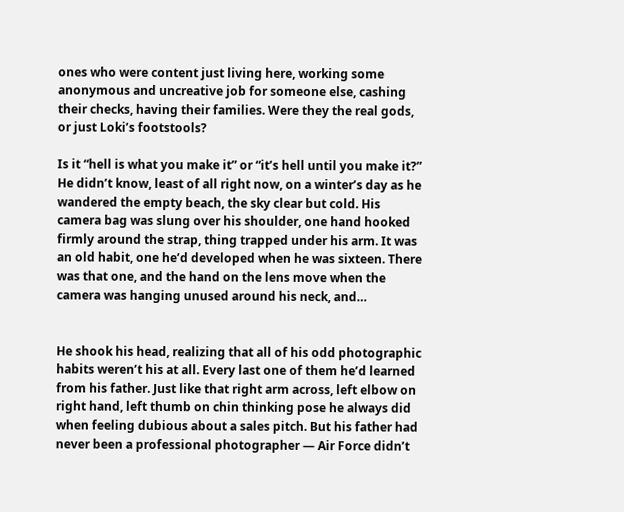ones who were content just living here, working some anonymous and uncreative job for someone else, cashing their checks, having their families. Were they the real gods, or just Loki’s footstools?

Is it “hell is what you make it” or “it’s hell until you make it?” He didn’t know, least of all right now, on a winter’s day as he wandered the empty beach, the sky clear but cold. His camera bag was slung over his shoulder, one hand hooked firmly around the strap, thing trapped under his arm. It was an old habit, one he’d developed when he was sixteen. There was that one, and the hand on the lens move when the camera was hanging unused around his neck, and…


He shook his head, realizing that all of his odd photographic habits weren’t his at all. Every last one of them he’d learned from his father. Just like that right arm across, left elbow on right hand, left thumb on chin thinking pose he always did when feeling dubious about a sales pitch. But his father had never been a professional photographer — Air Force didn’t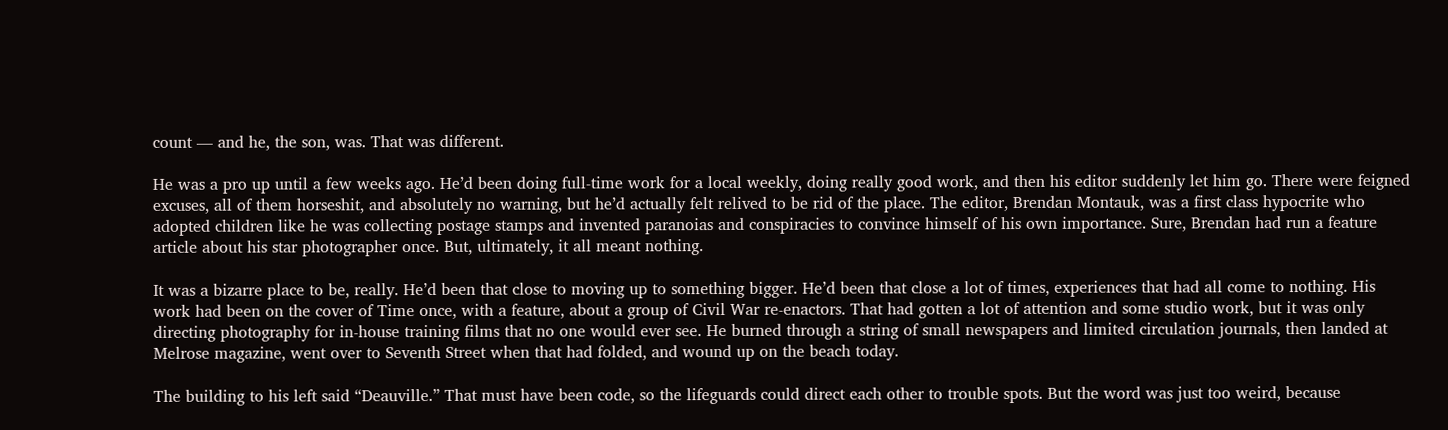count — and he, the son, was. That was different.

He was a pro up until a few weeks ago. He’d been doing full-time work for a local weekly, doing really good work, and then his editor suddenly let him go. There were feigned excuses, all of them horseshit, and absolutely no warning, but he’d actually felt relived to be rid of the place. The editor, Brendan Montauk, was a first class hypocrite who adopted children like he was collecting postage stamps and invented paranoias and conspiracies to convince himself of his own importance. Sure, Brendan had run a feature article about his star photographer once. But, ultimately, it all meant nothing.

It was a bizarre place to be, really. He’d been that close to moving up to something bigger. He’d been that close a lot of times, experiences that had all come to nothing. His work had been on the cover of Time once, with a feature, about a group of Civil War re-enactors. That had gotten a lot of attention and some studio work, but it was only directing photography for in-house training films that no one would ever see. He burned through a string of small newspapers and limited circulation journals, then landed at Melrose magazine, went over to Seventh Street when that had folded, and wound up on the beach today.

The building to his left said “Deauville.” That must have been code, so the lifeguards could direct each other to trouble spots. But the word was just too weird, because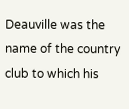Deauville was the name of the country club to which his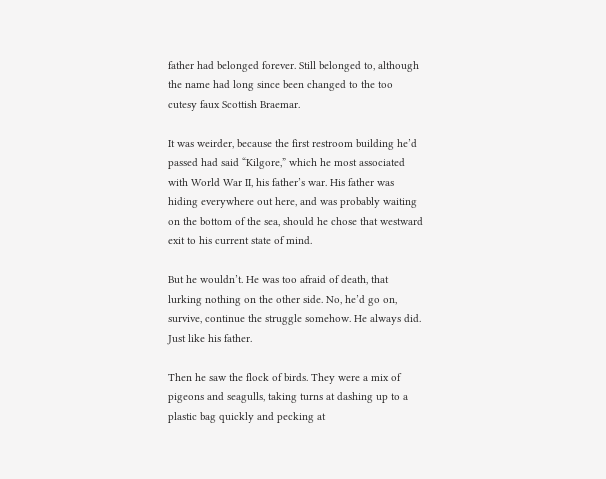father had belonged forever. Still belonged to, although the name had long since been changed to the too cutesy faux Scottish Braemar.

It was weirder, because the first restroom building he’d passed had said “Kilgore,” which he most associated with World War II, his father’s war. His father was hiding everywhere out here, and was probably waiting on the bottom of the sea, should he chose that westward exit to his current state of mind.

But he wouldn’t. He was too afraid of death, that lurking nothing on the other side. No, he’d go on, survive, continue the struggle somehow. He always did. Just like his father.

Then he saw the flock of birds. They were a mix of pigeons and seagulls, taking turns at dashing up to a plastic bag quickly and pecking at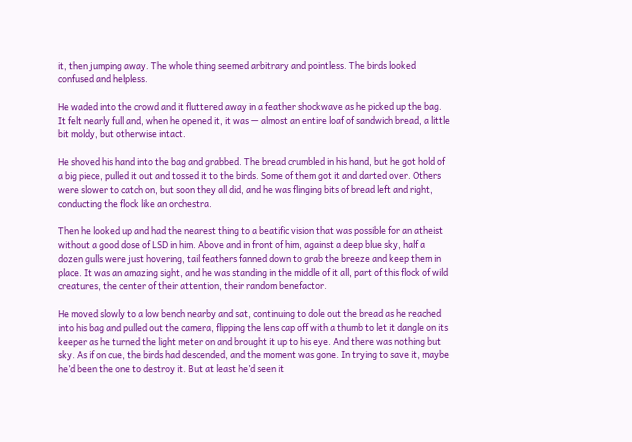it, then jumping away. The whole thing seemed arbitrary and pointless. The birds looked confused and helpless.

He waded into the crowd and it fluttered away in a feather shockwave as he picked up the bag. It felt nearly full and, when he opened it, it was — almost an entire loaf of sandwich bread, a little bit moldy, but otherwise intact.

He shoved his hand into the bag and grabbed. The bread crumbled in his hand, but he got hold of a big piece, pulled it out and tossed it to the birds. Some of them got it and darted over. Others were slower to catch on, but soon they all did, and he was flinging bits of bread left and right, conducting the flock like an orchestra.

Then he looked up and had the nearest thing to a beatific vision that was possible for an atheist without a good dose of LSD in him. Above and in front of him, against a deep blue sky, half a dozen gulls were just hovering, tail feathers fanned down to grab the breeze and keep them in place. It was an amazing sight, and he was standing in the middle of it all, part of this flock of wild creatures, the center of their attention, their random benefactor.

He moved slowly to a low bench nearby and sat, continuing to dole out the bread as he reached into his bag and pulled out the camera, flipping the lens cap off with a thumb to let it dangle on its keeper as he turned the light meter on and brought it up to his eye. And there was nothing but sky. As if on cue, the birds had descended, and the moment was gone. In trying to save it, maybe he’d been the one to destroy it. But at least he’d seen it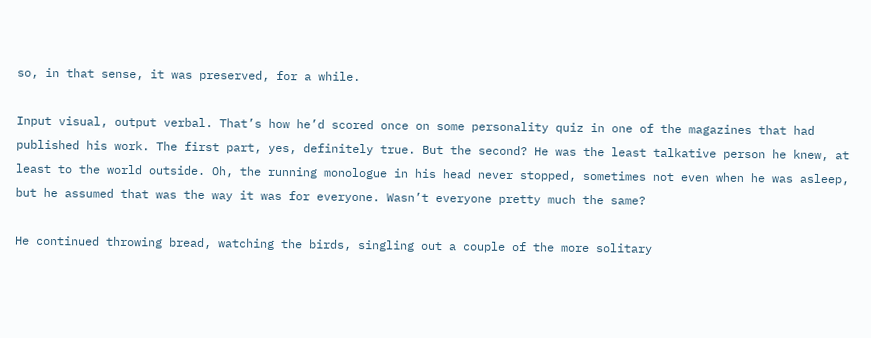so, in that sense, it was preserved, for a while.

Input visual, output verbal. That’s how he’d scored once on some personality quiz in one of the magazines that had published his work. The first part, yes, definitely true. But the second? He was the least talkative person he knew, at least to the world outside. Oh, the running monologue in his head never stopped, sometimes not even when he was asleep, but he assumed that was the way it was for everyone. Wasn’t everyone pretty much the same?

He continued throwing bread, watching the birds, singling out a couple of the more solitary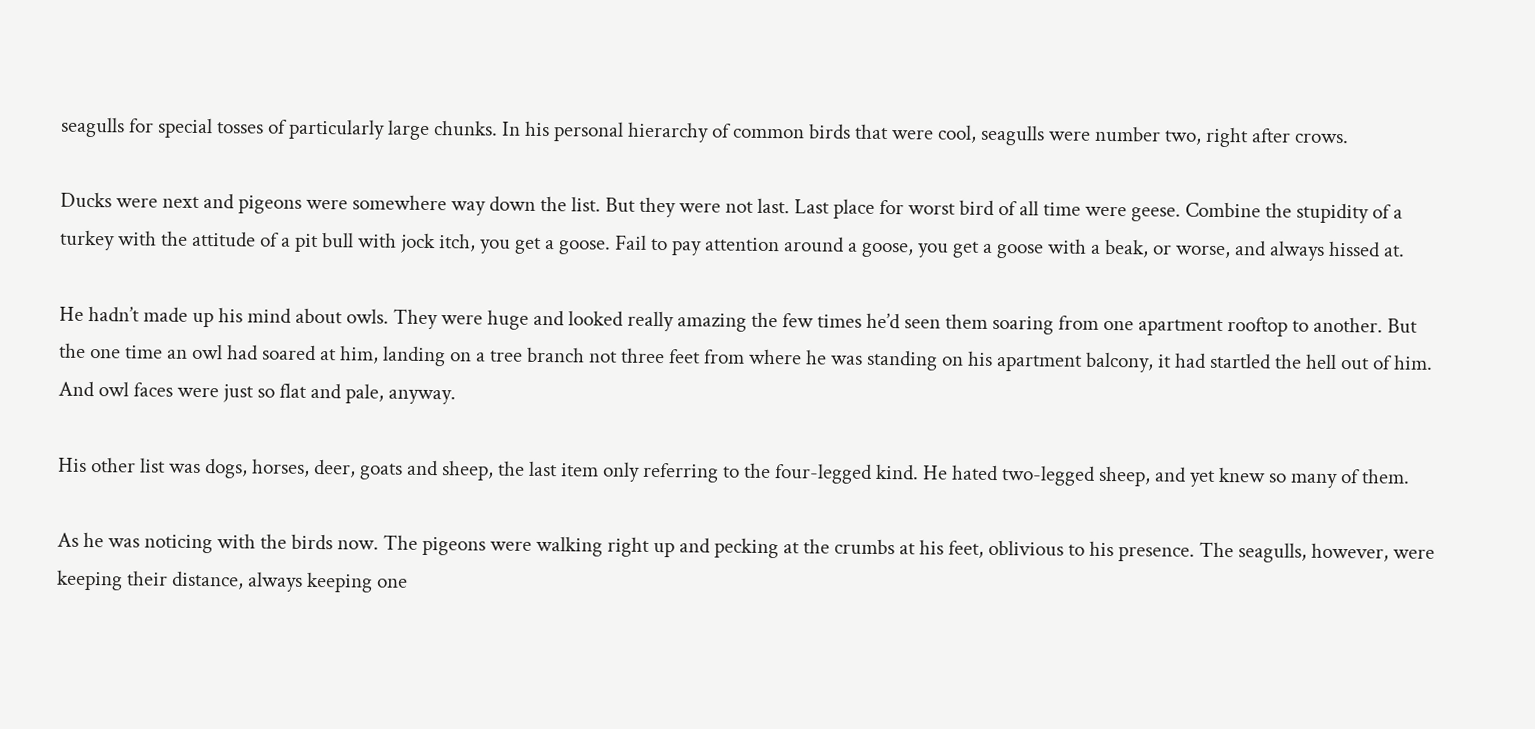seagulls for special tosses of particularly large chunks. In his personal hierarchy of common birds that were cool, seagulls were number two, right after crows.

Ducks were next and pigeons were somewhere way down the list. But they were not last. Last place for worst bird of all time were geese. Combine the stupidity of a turkey with the attitude of a pit bull with jock itch, you get a goose. Fail to pay attention around a goose, you get a goose with a beak, or worse, and always hissed at.

He hadn’t made up his mind about owls. They were huge and looked really amazing the few times he’d seen them soaring from one apartment rooftop to another. But the one time an owl had soared at him, landing on a tree branch not three feet from where he was standing on his apartment balcony, it had startled the hell out of him. And owl faces were just so flat and pale, anyway.

His other list was dogs, horses, deer, goats and sheep, the last item only referring to the four-legged kind. He hated two-legged sheep, and yet knew so many of them.

As he was noticing with the birds now. The pigeons were walking right up and pecking at the crumbs at his feet, oblivious to his presence. The seagulls, however, were keeping their distance, always keeping one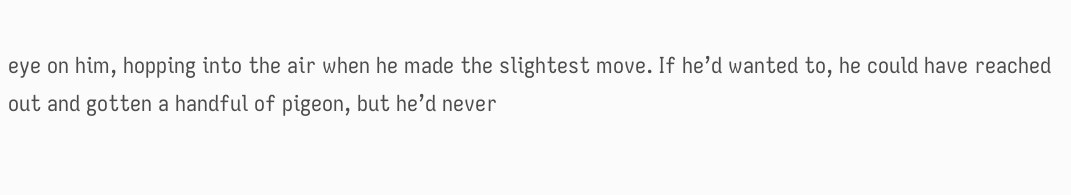eye on him, hopping into the air when he made the slightest move. If he’d wanted to, he could have reached out and gotten a handful of pigeon, but he’d never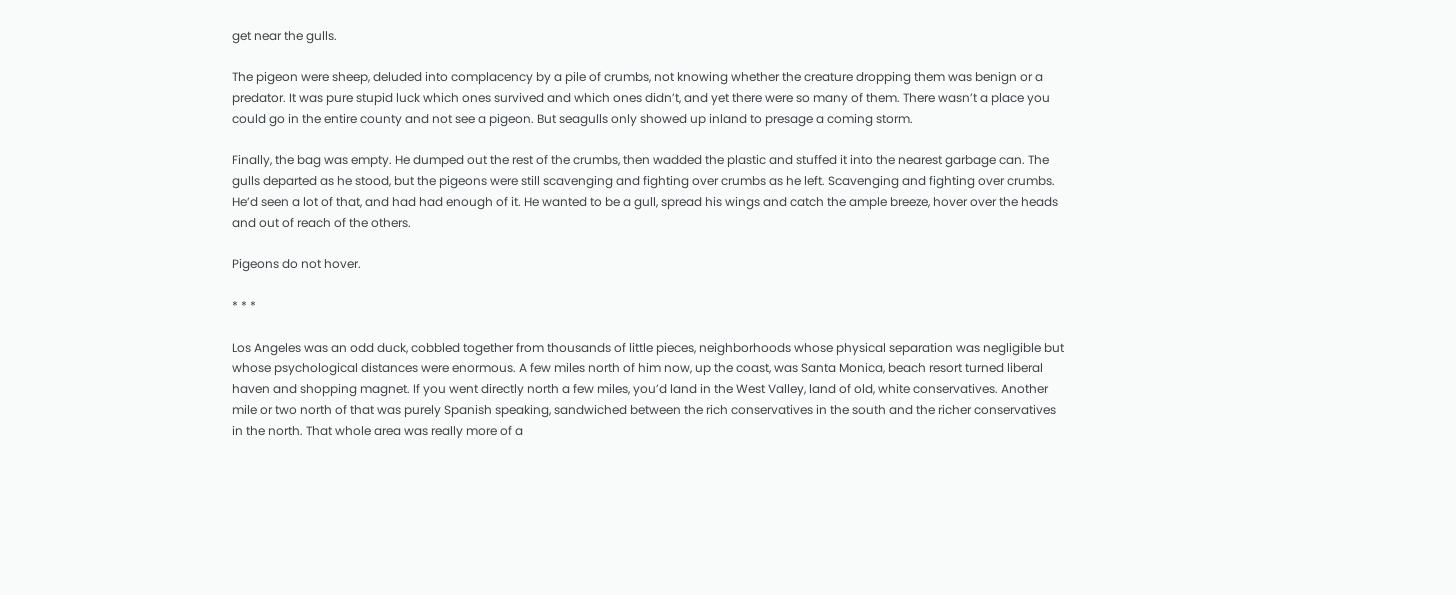get near the gulls.

The pigeon were sheep, deluded into complacency by a pile of crumbs, not knowing whether the creature dropping them was benign or a predator. It was pure stupid luck which ones survived and which ones didn’t, and yet there were so many of them. There wasn’t a place you could go in the entire county and not see a pigeon. But seagulls only showed up inland to presage a coming storm.

Finally, the bag was empty. He dumped out the rest of the crumbs, then wadded the plastic and stuffed it into the nearest garbage can. The gulls departed as he stood, but the pigeons were still scavenging and fighting over crumbs as he left. Scavenging and fighting over crumbs. He’d seen a lot of that, and had had enough of it. He wanted to be a gull, spread his wings and catch the ample breeze, hover over the heads and out of reach of the others.

Pigeons do not hover.

* * *

Los Angeles was an odd duck, cobbled together from thousands of little pieces, neighborhoods whose physical separation was negligible but whose psychological distances were enormous. A few miles north of him now, up the coast, was Santa Monica, beach resort turned liberal haven and shopping magnet. If you went directly north a few miles, you’d land in the West Valley, land of old, white conservatives. Another mile or two north of that was purely Spanish speaking, sandwiched between the rich conservatives in the south and the richer conservatives in the north. That whole area was really more of a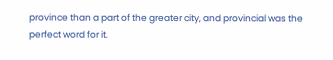province than a part of the greater city, and provincial was the perfect word for it.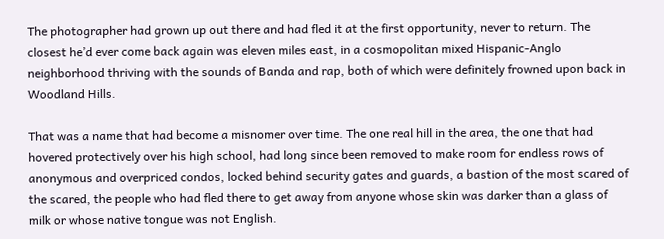The photographer had grown up out there and had fled it at the first opportunity, never to return. The closest he’d ever come back again was eleven miles east, in a cosmopolitan mixed Hispanic-Anglo neighborhood thriving with the sounds of Banda and rap, both of which were definitely frowned upon back in Woodland Hills.

That was a name that had become a misnomer over time. The one real hill in the area, the one that had hovered protectively over his high school, had long since been removed to make room for endless rows of anonymous and overpriced condos, locked behind security gates and guards, a bastion of the most scared of the scared, the people who had fled there to get away from anyone whose skin was darker than a glass of milk or whose native tongue was not English.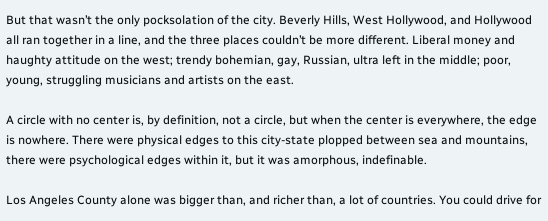But that wasn’t the only pocksolation of the city. Beverly Hills, West Hollywood, and Hollywood all ran together in a line, and the three places couldn’t be more different. Liberal money and haughty attitude on the west; trendy bohemian, gay, Russian, ultra left in the middle; poor, young, struggling musicians and artists on the east.

A circle with no center is, by definition, not a circle, but when the center is everywhere, the edge is nowhere. There were physical edges to this city-state plopped between sea and mountains, there were psychological edges within it, but it was amorphous, indefinable.

Los Angeles County alone was bigger than, and richer than, a lot of countries. You could drive for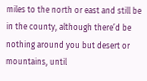miles to the north or east and still be in the county, although there’d be nothing around you but desert or mountains, until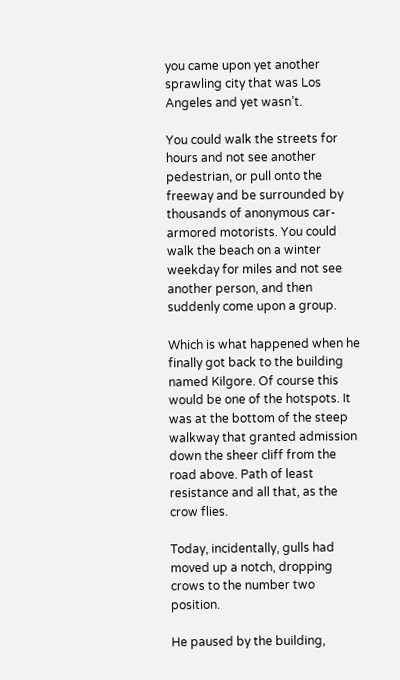you came upon yet another sprawling city that was Los Angeles and yet wasn’t.

You could walk the streets for hours and not see another pedestrian, or pull onto the freeway and be surrounded by thousands of anonymous car-armored motorists. You could walk the beach on a winter weekday for miles and not see another person, and then suddenly come upon a group.

Which is what happened when he finally got back to the building named Kilgore. Of course this would be one of the hotspots. It was at the bottom of the steep walkway that granted admission down the sheer cliff from the road above. Path of least resistance and all that, as the crow flies.

Today, incidentally, gulls had moved up a notch, dropping crows to the number two position.

He paused by the building,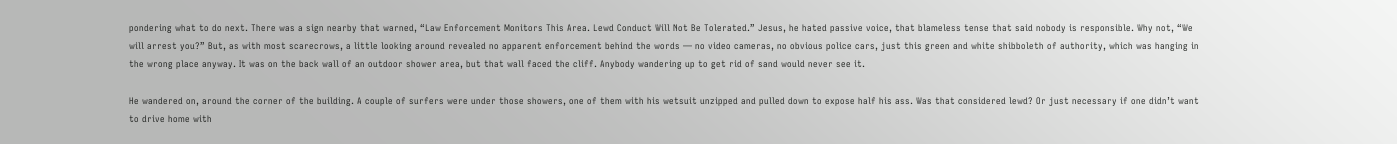pondering what to do next. There was a sign nearby that warned, “Law Enforcement Monitors This Area. Lewd Conduct Will Not Be Tolerated.” Jesus, he hated passive voice, that blameless tense that said nobody is responsible. Why not, “We will arrest you?” But, as with most scarecrows, a little looking around revealed no apparent enforcement behind the words — no video cameras, no obvious police cars, just this green and white shibboleth of authority, which was hanging in the wrong place anyway. It was on the back wall of an outdoor shower area, but that wall faced the cliff. Anybody wandering up to get rid of sand would never see it.

He wandered on, around the corner of the building. A couple of surfers were under those showers, one of them with his wetsuit unzipped and pulled down to expose half his ass. Was that considered lewd? Or just necessary if one didn’t want to drive home with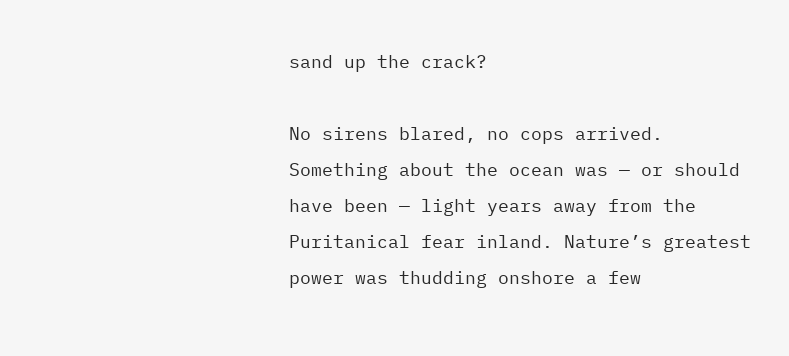sand up the crack?

No sirens blared, no cops arrived. Something about the ocean was — or should have been — light years away from the Puritanical fear inland. Nature’s greatest power was thudding onshore a few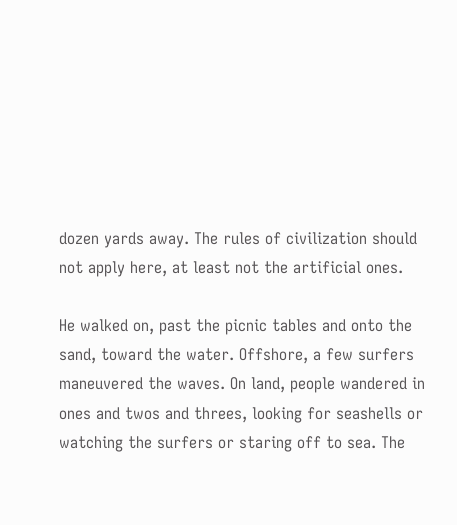dozen yards away. The rules of civilization should not apply here, at least not the artificial ones.

He walked on, past the picnic tables and onto the sand, toward the water. Offshore, a few surfers maneuvered the waves. On land, people wandered in ones and twos and threes, looking for seashells or watching the surfers or staring off to sea. The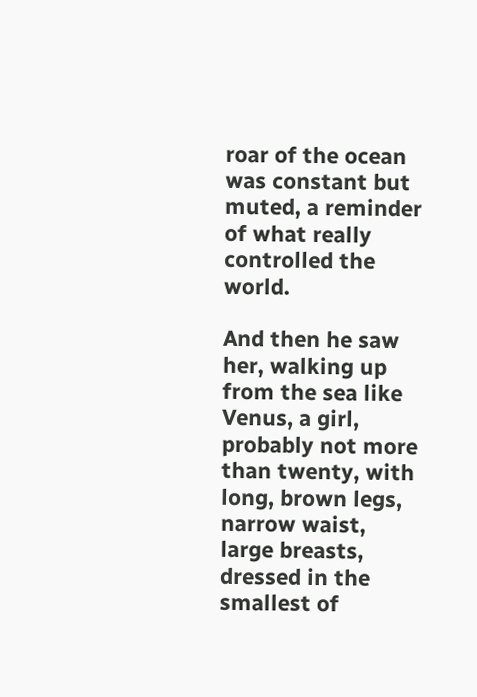roar of the ocean was constant but muted, a reminder of what really controlled the world.

And then he saw her, walking up from the sea like Venus, a girl, probably not more than twenty, with long, brown legs, narrow waist, large breasts, dressed in the smallest of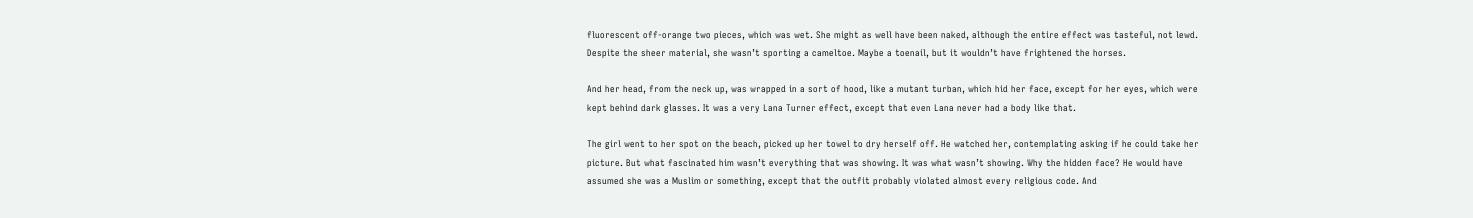fluorescent off-orange two pieces, which was wet. She might as well have been naked, although the entire effect was tasteful, not lewd. Despite the sheer material, she wasn’t sporting a cameltoe. Maybe a toenail, but it wouldn’t have frightened the horses.

And her head, from the neck up, was wrapped in a sort of hood, like a mutant turban, which hid her face, except for her eyes, which were kept behind dark glasses. It was a very Lana Turner effect, except that even Lana never had a body like that.

The girl went to her spot on the beach, picked up her towel to dry herself off. He watched her, contemplating asking if he could take her picture. But what fascinated him wasn’t everything that was showing. It was what wasn’t showing. Why the hidden face? He would have assumed she was a Muslim or something, except that the outfit probably violated almost every religious code. And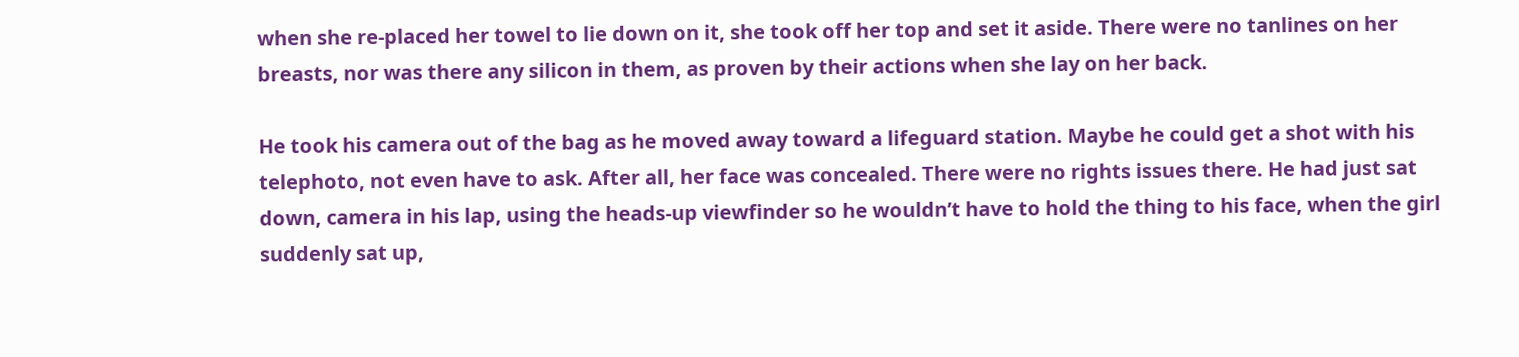when she re-placed her towel to lie down on it, she took off her top and set it aside. There were no tanlines on her breasts, nor was there any silicon in them, as proven by their actions when she lay on her back.

He took his camera out of the bag as he moved away toward a lifeguard station. Maybe he could get a shot with his telephoto, not even have to ask. After all, her face was concealed. There were no rights issues there. He had just sat down, camera in his lap, using the heads-up viewfinder so he wouldn’t have to hold the thing to his face, when the girl suddenly sat up,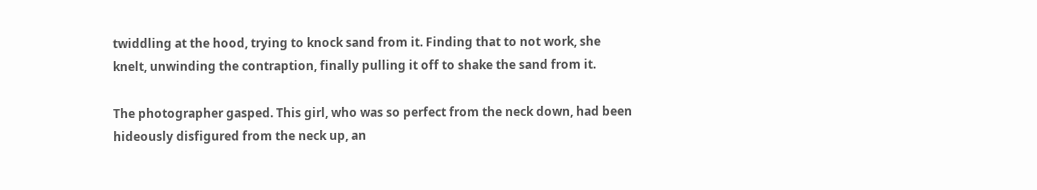twiddling at the hood, trying to knock sand from it. Finding that to not work, she knelt, unwinding the contraption, finally pulling it off to shake the sand from it.

The photographer gasped. This girl, who was so perfect from the neck down, had been hideously disfigured from the neck up, an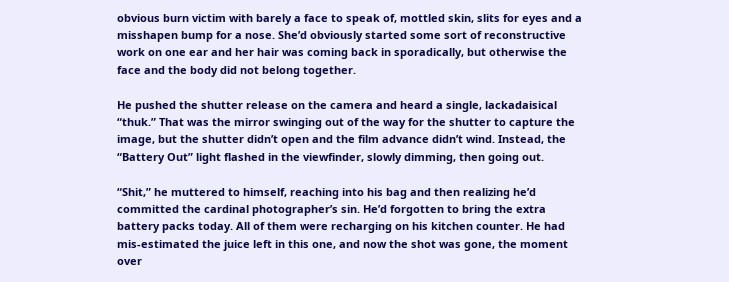obvious burn victim with barely a face to speak of, mottled skin, slits for eyes and a misshapen bump for a nose. She’d obviously started some sort of reconstructive work on one ear and her hair was coming back in sporadically, but otherwise the face and the body did not belong together.

He pushed the shutter release on the camera and heard a single, lackadaisical “thuk.” That was the mirror swinging out of the way for the shutter to capture the image, but the shutter didn’t open and the film advance didn’t wind. Instead, the “Battery Out” light flashed in the viewfinder, slowly dimming, then going out.

“Shit,” he muttered to himself, reaching into his bag and then realizing he’d committed the cardinal photographer’s sin. He’d forgotten to bring the extra battery packs today. All of them were recharging on his kitchen counter. He had mis-estimated the juice left in this one, and now the shot was gone, the moment over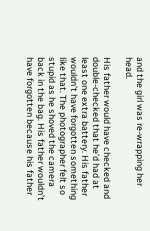and the girl was re-wrapping her head.

His father would have checked and double-checked that he’d had at least one extra battery. His father wouldn’t have forgotten something like that. The photographer felt so stupid as he shoved the camera back in the bag. His father wouldn’t have forgotten because his father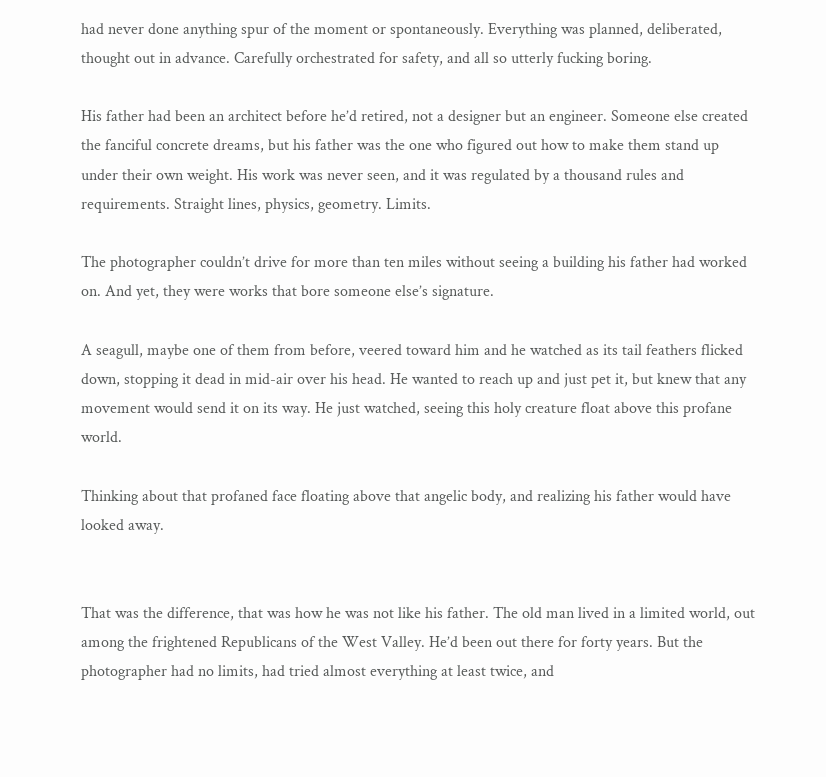had never done anything spur of the moment or spontaneously. Everything was planned, deliberated, thought out in advance. Carefully orchestrated for safety, and all so utterly fucking boring.

His father had been an architect before he’d retired, not a designer but an engineer. Someone else created the fanciful concrete dreams, but his father was the one who figured out how to make them stand up under their own weight. His work was never seen, and it was regulated by a thousand rules and requirements. Straight lines, physics, geometry. Limits.

The photographer couldn’t drive for more than ten miles without seeing a building his father had worked on. And yet, they were works that bore someone else’s signature.

A seagull, maybe one of them from before, veered toward him and he watched as its tail feathers flicked down, stopping it dead in mid-air over his head. He wanted to reach up and just pet it, but knew that any movement would send it on its way. He just watched, seeing this holy creature float above this profane world.

Thinking about that profaned face floating above that angelic body, and realizing his father would have looked away.


That was the difference, that was how he was not like his father. The old man lived in a limited world, out among the frightened Republicans of the West Valley. He’d been out there for forty years. But the photographer had no limits, had tried almost everything at least twice, and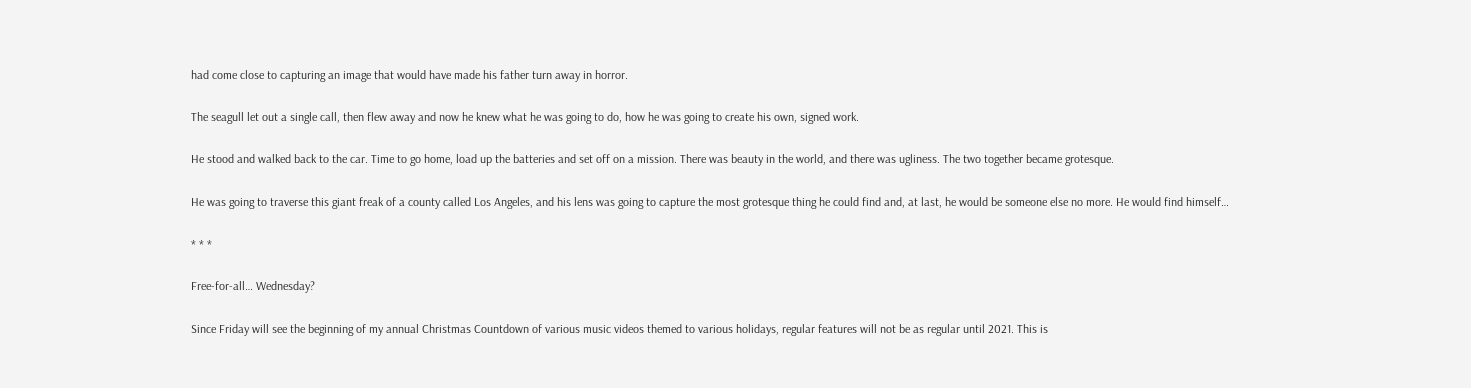had come close to capturing an image that would have made his father turn away in horror.

The seagull let out a single call, then flew away and now he knew what he was going to do, how he was going to create his own, signed work.

He stood and walked back to the car. Time to go home, load up the batteries and set off on a mission. There was beauty in the world, and there was ugliness. The two together became grotesque.

He was going to traverse this giant freak of a county called Los Angeles, and his lens was going to capture the most grotesque thing he could find and, at last, he would be someone else no more. He would find himself…

* * *

Free-for-all… Wednesday?

Since Friday will see the beginning of my annual Christmas Countdown of various music videos themed to various holidays, regular features will not be as regular until 2021. This is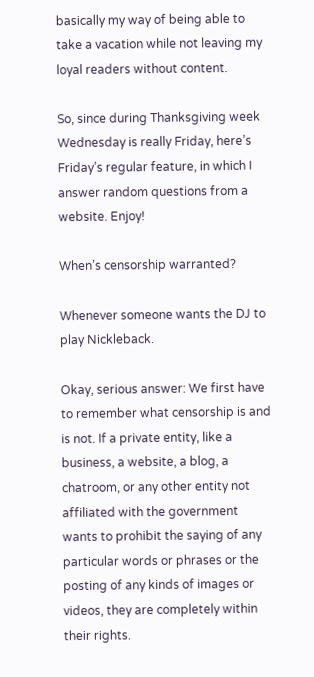basically my way of being able to take a vacation while not leaving my loyal readers without content.

So, since during Thanksgiving week Wednesday is really Friday, here’s Friday’s regular feature, in which I answer random questions from a website. Enjoy!

When’s censorship warranted?

Whenever someone wants the DJ to play Nickleback.

Okay, serious answer: We first have to remember what censorship is and is not. If a private entity, like a business, a website, a blog, a chatroom, or any other entity not affiliated with the government wants to prohibit the saying of any particular words or phrases or the posting of any kinds of images or videos, they are completely within their rights.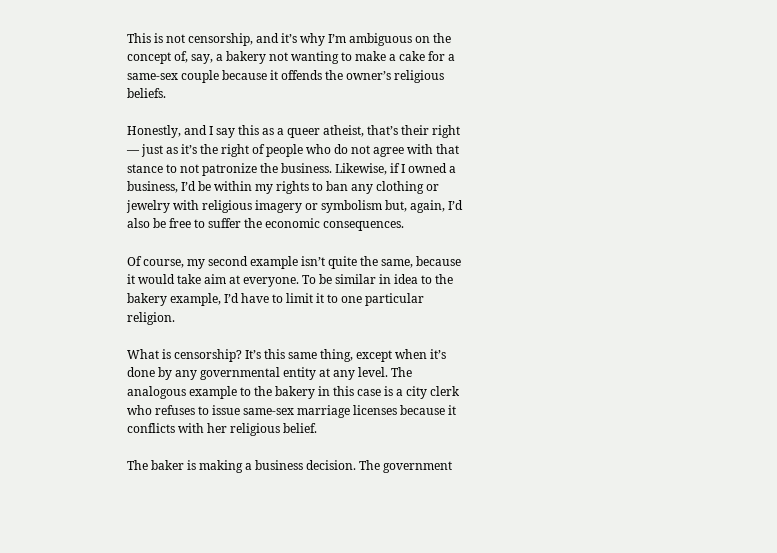This is not censorship, and it’s why I’m ambiguous on the concept of, say, a bakery not wanting to make a cake for a same-sex couple because it offends the owner’s religious beliefs.

Honestly, and I say this as a queer atheist, that’s their right — just as it’s the right of people who do not agree with that stance to not patronize the business. Likewise, if I owned a business, I’d be within my rights to ban any clothing or jewelry with religious imagery or symbolism but, again, I’d also be free to suffer the economic consequences.

Of course, my second example isn’t quite the same, because it would take aim at everyone. To be similar in idea to the bakery example, I’d have to limit it to one particular religion.

What is censorship? It’s this same thing, except when it’s done by any governmental entity at any level. The analogous example to the bakery in this case is a city clerk who refuses to issue same-sex marriage licenses because it conflicts with her religious belief.

The baker is making a business decision. The government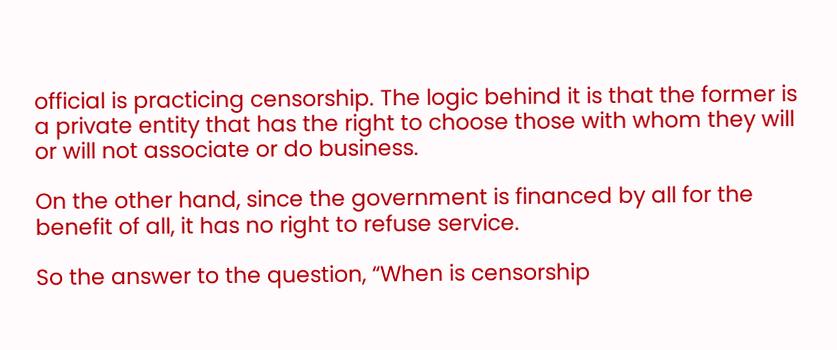official is practicing censorship. The logic behind it is that the former is a private entity that has the right to choose those with whom they will or will not associate or do business.

On the other hand, since the government is financed by all for the benefit of all, it has no right to refuse service.

So the answer to the question, “When is censorship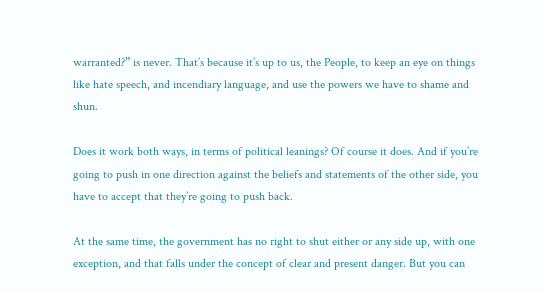warranted?” is never. That’s because it’s up to us, the People, to keep an eye on things like hate speech, and incendiary language, and use the powers we have to shame and shun.

Does it work both ways, in terms of political leanings? Of course it does. And if you’re going to push in one direction against the beliefs and statements of the other side, you have to accept that they’re going to push back.

At the same time, the government has no right to shut either or any side up, with one exception, and that falls under the concept of clear and present danger. But you can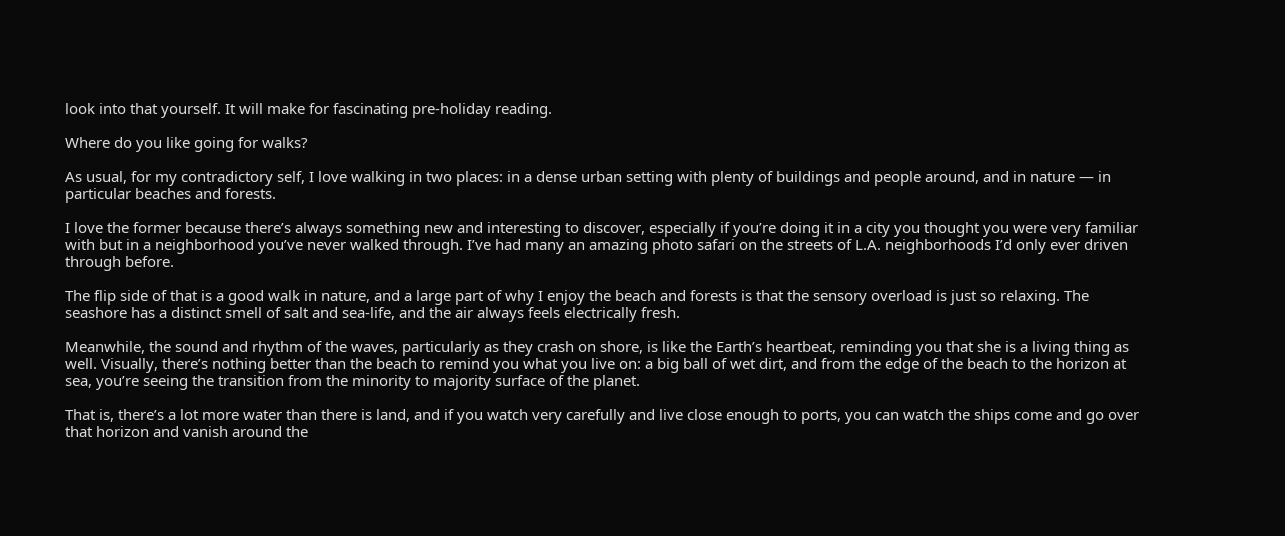look into that yourself. It will make for fascinating pre-holiday reading.

Where do you like going for walks?

As usual, for my contradictory self, I love walking in two places: in a dense urban setting with plenty of buildings and people around, and in nature — in particular beaches and forests.

I love the former because there’s always something new and interesting to discover, especially if you’re doing it in a city you thought you were very familiar with but in a neighborhood you’ve never walked through. I’ve had many an amazing photo safari on the streets of L.A. neighborhoods I’d only ever driven through before.

The flip side of that is a good walk in nature, and a large part of why I enjoy the beach and forests is that the sensory overload is just so relaxing. The seashore has a distinct smell of salt and sea-life, and the air always feels electrically fresh.

Meanwhile, the sound and rhythm of the waves, particularly as they crash on shore, is like the Earth’s heartbeat, reminding you that she is a living thing as well. Visually, there’s nothing better than the beach to remind you what you live on: a big ball of wet dirt, and from the edge of the beach to the horizon at sea, you’re seeing the transition from the minority to majority surface of the planet.

That is, there’s a lot more water than there is land, and if you watch very carefully and live close enough to ports, you can watch the ships come and go over that horizon and vanish around the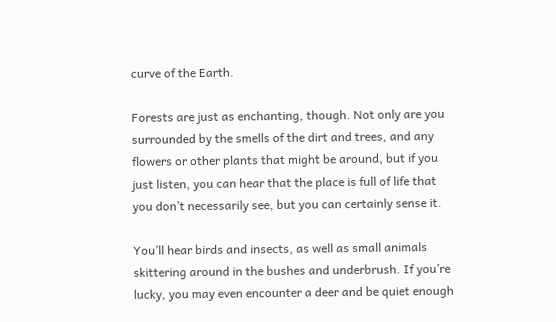curve of the Earth.

Forests are just as enchanting, though. Not only are you surrounded by the smells of the dirt and trees, and any flowers or other plants that might be around, but if you just listen, you can hear that the place is full of life that you don’t necessarily see, but you can certainly sense it.

You’ll hear birds and insects, as well as small animals skittering around in the bushes and underbrush. If you’re lucky, you may even encounter a deer and be quiet enough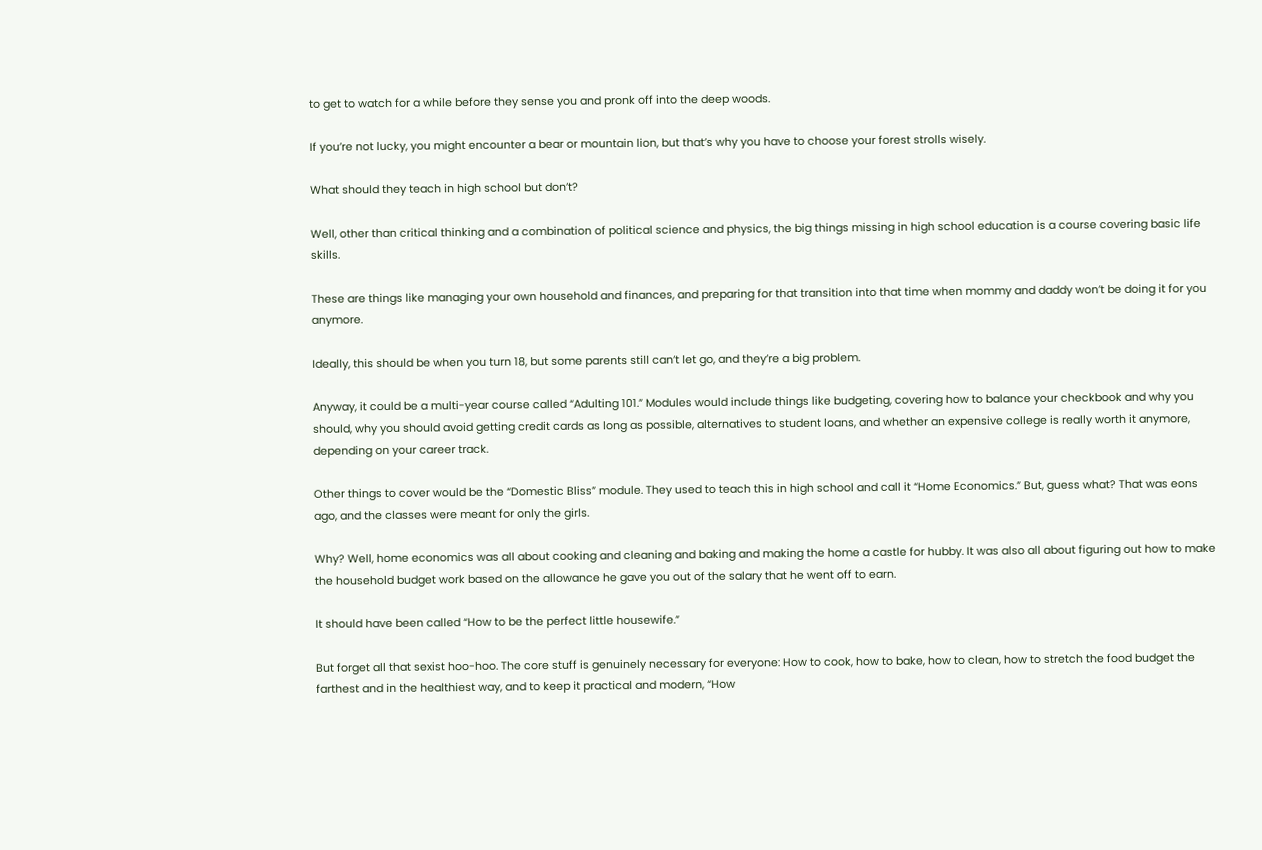to get to watch for a while before they sense you and pronk off into the deep woods.

If you’re not lucky, you might encounter a bear or mountain lion, but that’s why you have to choose your forest strolls wisely.

What should they teach in high school but don’t?

Well, other than critical thinking and a combination of political science and physics, the big things missing in high school education is a course covering basic life skills.

These are things like managing your own household and finances, and preparing for that transition into that time when mommy and daddy won’t be doing it for you anymore.

Ideally, this should be when you turn 18, but some parents still can’t let go, and they’re a big problem.

Anyway, it could be a multi-year course called “Adulting 101.” Modules would include things like budgeting, covering how to balance your checkbook and why you should, why you should avoid getting credit cards as long as possible, alternatives to student loans, and whether an expensive college is really worth it anymore, depending on your career track.

Other things to cover would be the “Domestic Bliss” module. They used to teach this in high school and call it “Home Economics.” But, guess what? That was eons ago, and the classes were meant for only the girls.

Why? Well, home economics was all about cooking and cleaning and baking and making the home a castle for hubby. It was also all about figuring out how to make the household budget work based on the allowance he gave you out of the salary that he went off to earn.

It should have been called “How to be the perfect little housewife.”

But forget all that sexist hoo-hoo. The core stuff is genuinely necessary for everyone: How to cook, how to bake, how to clean, how to stretch the food budget the farthest and in the healthiest way, and to keep it practical and modern, “How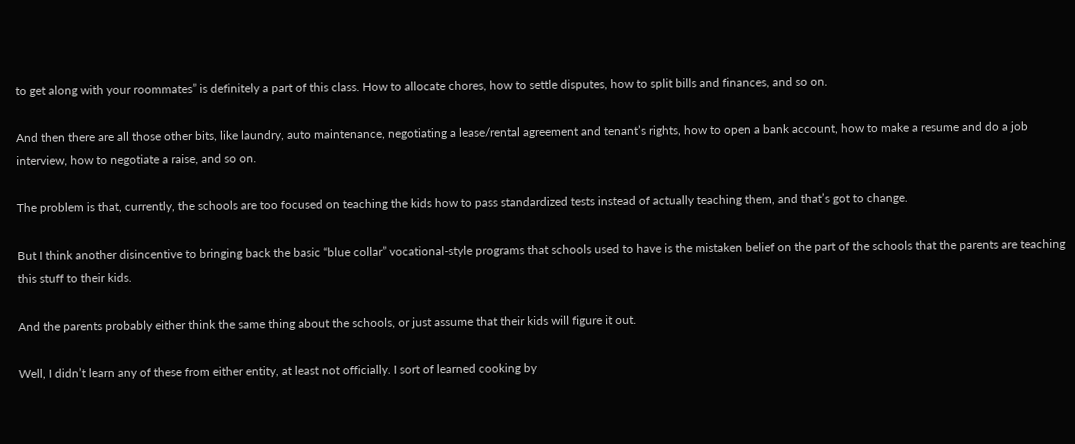to get along with your roommates” is definitely a part of this class. How to allocate chores, how to settle disputes, how to split bills and finances, and so on.

And then there are all those other bits, like laundry, auto maintenance, negotiating a lease/rental agreement and tenant’s rights, how to open a bank account, how to make a resume and do a job interview, how to negotiate a raise, and so on.

The problem is that, currently, the schools are too focused on teaching the kids how to pass standardized tests instead of actually teaching them, and that’s got to change.

But I think another disincentive to bringing back the basic “blue collar” vocational-style programs that schools used to have is the mistaken belief on the part of the schools that the parents are teaching this stuff to their kids.

And the parents probably either think the same thing about the schools, or just assume that their kids will figure it out.

Well, I didn’t learn any of these from either entity, at least not officially. I sort of learned cooking by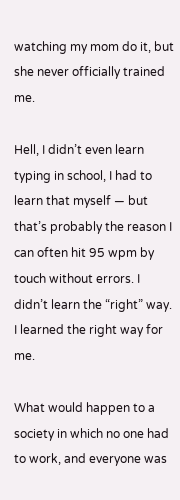watching my mom do it, but she never officially trained me.

Hell, I didn’t even learn typing in school, I had to learn that myself — but that’s probably the reason I can often hit 95 wpm by touch without errors. I didn’t learn the “right” way. I learned the right way for me.

What would happen to a society in which no one had to work, and everyone was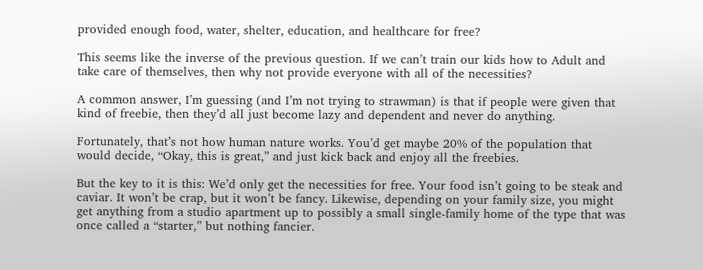provided enough food, water, shelter, education, and healthcare for free?

This seems like the inverse of the previous question. If we can’t train our kids how to Adult and take care of themselves, then why not provide everyone with all of the necessities?

A common answer, I’m guessing (and I’m not trying to strawman) is that if people were given that kind of freebie, then they’d all just become lazy and dependent and never do anything.

Fortunately, that’s not how human nature works. You’d get maybe 20% of the population that would decide, “Okay, this is great,” and just kick back and enjoy all the freebies.

But the key to it is this: We’d only get the necessities for free. Your food isn’t going to be steak and caviar. It won’t be crap, but it won’t be fancy. Likewise, depending on your family size, you might get anything from a studio apartment up to possibly a small single-family home of the type that was once called a “starter,” but nothing fancier.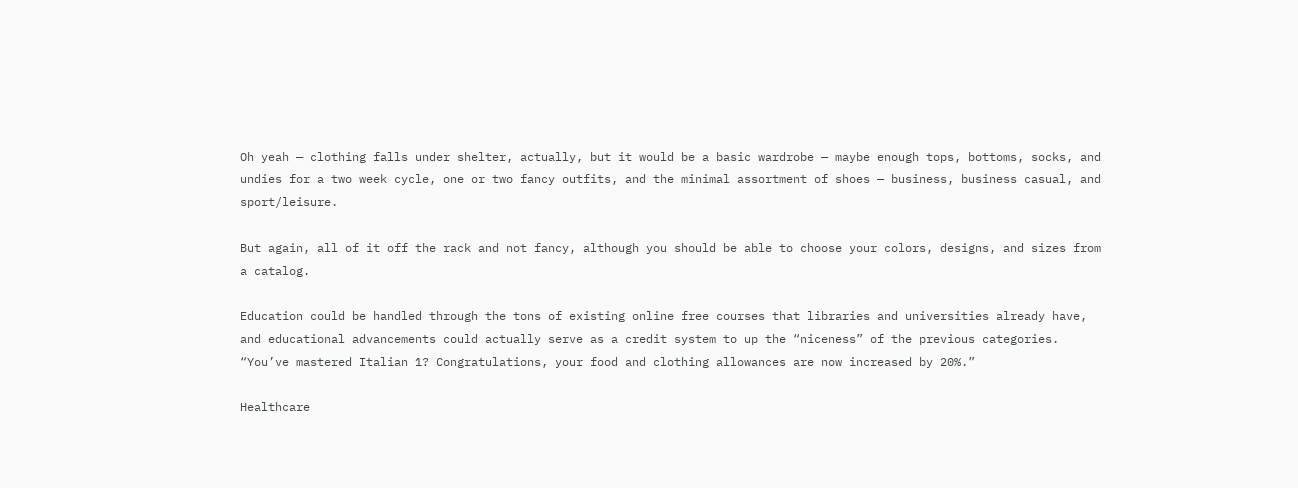Oh yeah — clothing falls under shelter, actually, but it would be a basic wardrobe — maybe enough tops, bottoms, socks, and undies for a two week cycle, one or two fancy outfits, and the minimal assortment of shoes — business, business casual, and sport/leisure.

But again, all of it off the rack and not fancy, although you should be able to choose your colors, designs, and sizes from a catalog.

Education could be handled through the tons of existing online free courses that libraries and universities already have, and educational advancements could actually serve as a credit system to up the “niceness” of the previous categories. “You’ve mastered Italian 1? Congratulations, your food and clothing allowances are now increased by 20%.”

Healthcare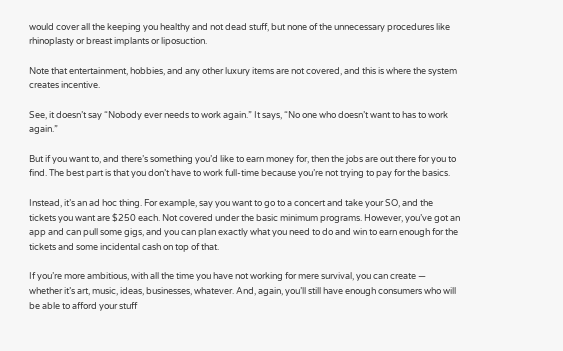would cover all the keeping you healthy and not dead stuff, but none of the unnecessary procedures like rhinoplasty or breast implants or liposuction.

Note that entertainment, hobbies, and any other luxury items are not covered, and this is where the system creates incentive.

See, it doesn’t say “Nobody ever needs to work again.” It says, “No one who doesn’t want to has to work again.”

But if you want to, and there’s something you’d like to earn money for, then the jobs are out there for you to find. The best part is that you don’t have to work full-time because you’re not trying to pay for the basics.

Instead, it’s an ad hoc thing. For example, say you want to go to a concert and take your SO, and the tickets you want are $250 each. Not covered under the basic minimum programs. However, you’ve got an app and can pull some gigs, and you can plan exactly what you need to do and win to earn enough for the tickets and some incidental cash on top of that.

If you’re more ambitious, with all the time you have not working for mere survival, you can create — whether it’s art, music, ideas, businesses, whatever. And, again, you’ll still have enough consumers who will be able to afford your stuff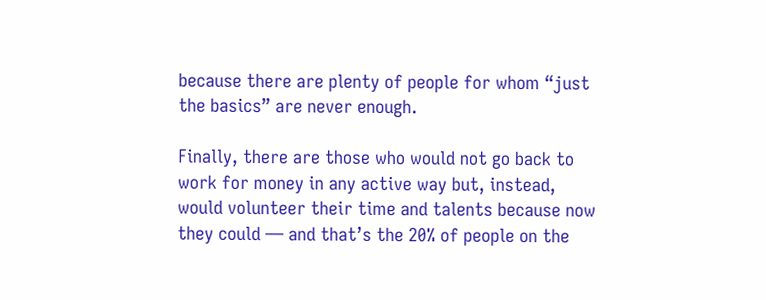because there are plenty of people for whom “just the basics” are never enough.

Finally, there are those who would not go back to work for money in any active way but, instead, would volunteer their time and talents because now they could — and that’s the 20% of people on the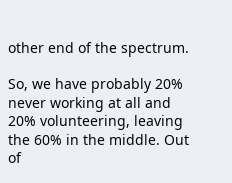other end of the spectrum.

So, we have probably 20% never working at all and 20% volunteering, leaving the 60% in the middle. Out of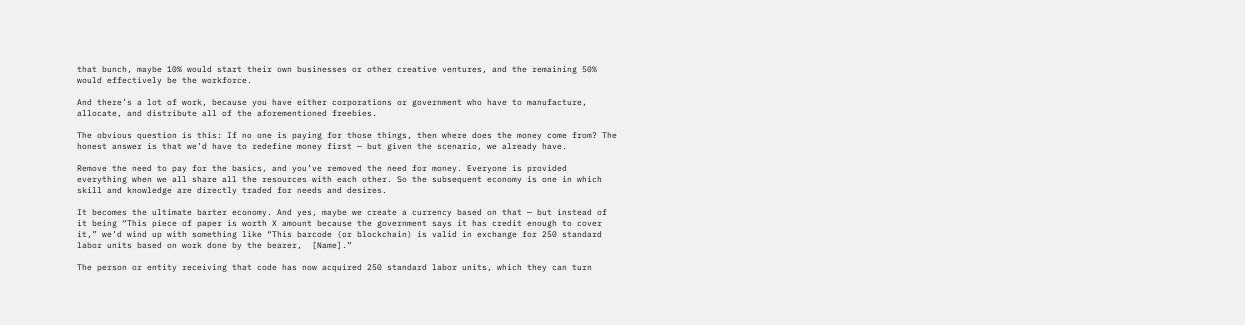that bunch, maybe 10% would start their own businesses or other creative ventures, and the remaining 50% would effectively be the workforce.

And there’s a lot of work, because you have either corporations or government who have to manufacture, allocate, and distribute all of the aforementioned freebies.

The obvious question is this: If no one is paying for those things, then where does the money come from? The honest answer is that we’d have to redefine money first — but given the scenario, we already have.

Remove the need to pay for the basics, and you’ve removed the need for money. Everyone is provided everything when we all share all the resources with each other. So the subsequent economy is one in which skill and knowledge are directly traded for needs and desires.

It becomes the ultimate barter economy. And yes, maybe we create a currency based on that — but instead of it being “This piece of paper is worth X amount because the government says it has credit enough to cover it,” we’d wind up with something like “This barcode (or blockchain) is valid in exchange for 250 standard labor units based on work done by the bearer,  [Name].”

The person or entity receiving that code has now acquired 250 standard labor units, which they can turn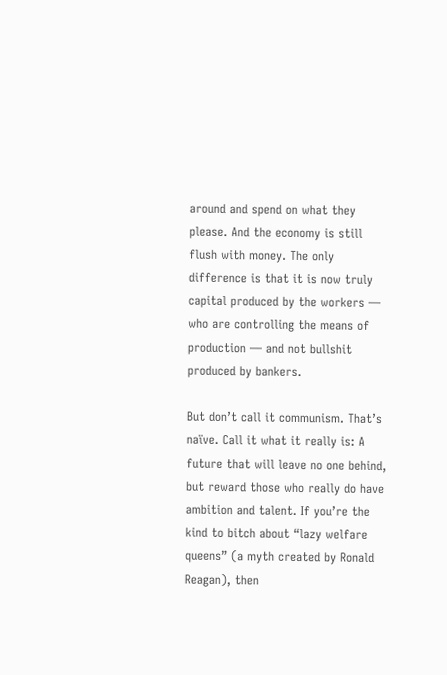around and spend on what they please. And the economy is still flush with money. The only difference is that it is now truly capital produced by the workers — who are controlling the means of production — and not bullshit produced by bankers.

But don’t call it communism. That’s naïve. Call it what it really is: A future that will leave no one behind, but reward those who really do have ambition and talent. If you’re the kind to bitch about “lazy welfare queens” (a myth created by Ronald Reagan), then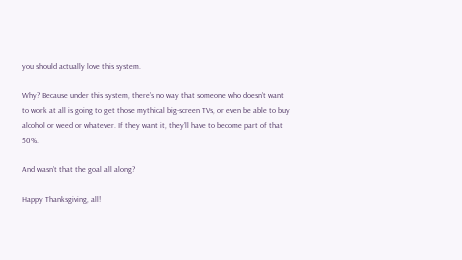you should actually love this system.

Why? Because under this system, there’s no way that someone who doesn’t want to work at all is going to get those mythical big-screen TVs, or even be able to buy alcohol or weed or whatever. If they want it, they’ll have to become part of that 50%.

And wasn’t that the goal all along?

Happy Thanksgiving, all!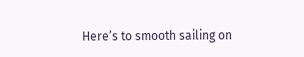Here’s to smooth sailing on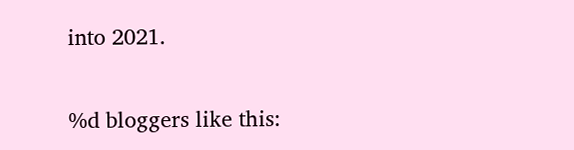into 2021.

%d bloggers like this: